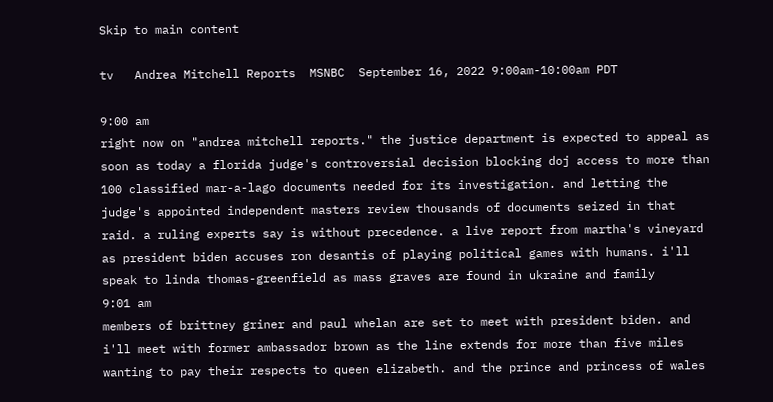Skip to main content

tv   Andrea Mitchell Reports  MSNBC  September 16, 2022 9:00am-10:00am PDT

9:00 am
right now on "andrea mitchell reports." the justice department is expected to appeal as soon as today a florida judge's controversial decision blocking doj access to more than 100 classified mar-a-lago documents needed for its investigation. and letting the judge's appointed independent masters review thousands of documents seized in that raid. a ruling experts say is without precedence. a live report from martha's vineyard as president biden accuses ron desantis of playing political games with humans. i'll speak to linda thomas-greenfield as mass graves are found in ukraine and family
9:01 am
members of brittney griner and paul whelan are set to meet with president biden. and i'll meet with former ambassador brown as the line extends for more than five miles wanting to pay their respects to queen elizabeth. and the prince and princess of wales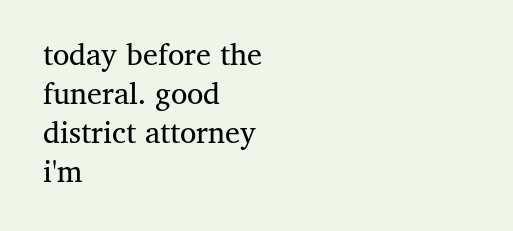today before the funeral. good district attorney i'm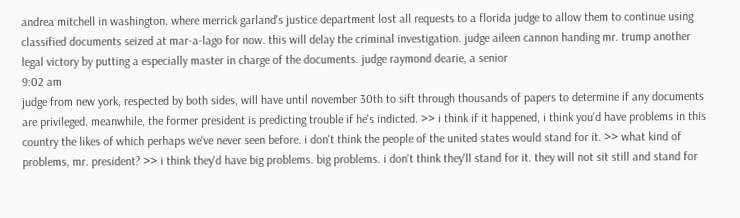andrea mitchell in washington. where merrick garland's justice department lost all requests to a florida judge to allow them to continue using classified documents seized at mar-a-lago for now. this will delay the criminal investigation. judge aileen cannon handing mr. trump another legal victory by putting a especially master in charge of the documents. judge raymond dearie, a senior
9:02 am
judge from new york, respected by both sides, will have until november 30th to sift through thousands of papers to determine if any documents are privileged. meanwhile, the former president is predicting trouble if he's indicted. >> i think if it happened, i think you'd have problems in this country the likes of which perhaps we've never seen before. i don't think the people of the united states would stand for it. >> what kind of problems, mr. president? >> i think they'd have big problems. big problems. i don't think they'll stand for it. they will not sit still and stand for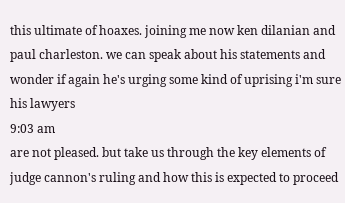this ultimate of hoaxes. joining me now ken dilanian and paul charleston. we can speak about his statements and wonder if again he's urging some kind of uprising i'm sure his lawyers
9:03 am
are not pleased. but take us through the key elements of judge cannon's ruling and how this is expected to proceed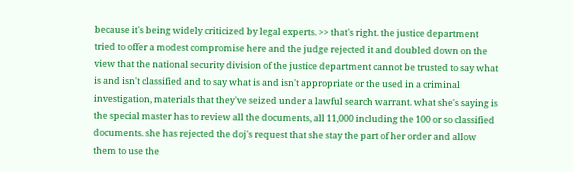because it's being widely criticized by legal experts. >> that's right. the justice department tried to offer a modest compromise here and the judge rejected it and doubled down on the view that the national security division of the justice department cannot be trusted to say what is and isn't classified and to say what is and isn't appropriate or the used in a criminal investigation, materials that they've seized under a lawful search warrant. what she's saying is the special master has to review all the documents, all 11,000 including the 100 or so classified documents. she has rejected the doj's request that she stay the part of her order and allow them to use the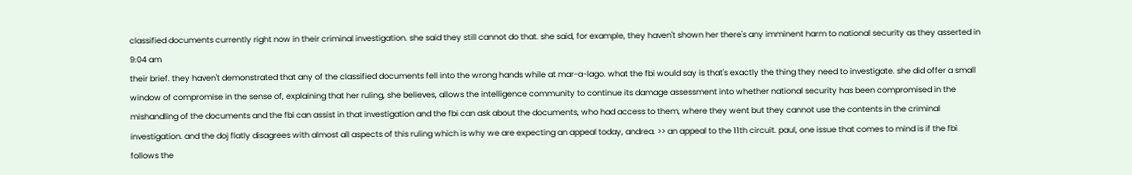classified documents currently right now in their criminal investigation. she said they still cannot do that. she said, for example, they haven't shown her there's any imminent harm to national security as they asserted in
9:04 am
their brief. they haven't demonstrated that any of the classified documents fell into the wrong hands while at mar-a-lago. what the fbi would say is that's exactly the thing they need to investigate. she did offer a small window of compromise in the sense of, explaining that her ruling, she believes, allows the intelligence community to continue its damage assessment into whether national security has been compromised in the mishandling of the documents and the fbi can assist in that investigation and the fbi can ask about the documents, who had access to them, where they went but they cannot use the contents in the criminal investigation. and the doj flatly disagrees with almost all aspects of this ruling which is why we are expecting an appeal today, andrea. >> an appeal to the 11th circuit. paul, one issue that comes to mind is if the fbi follows the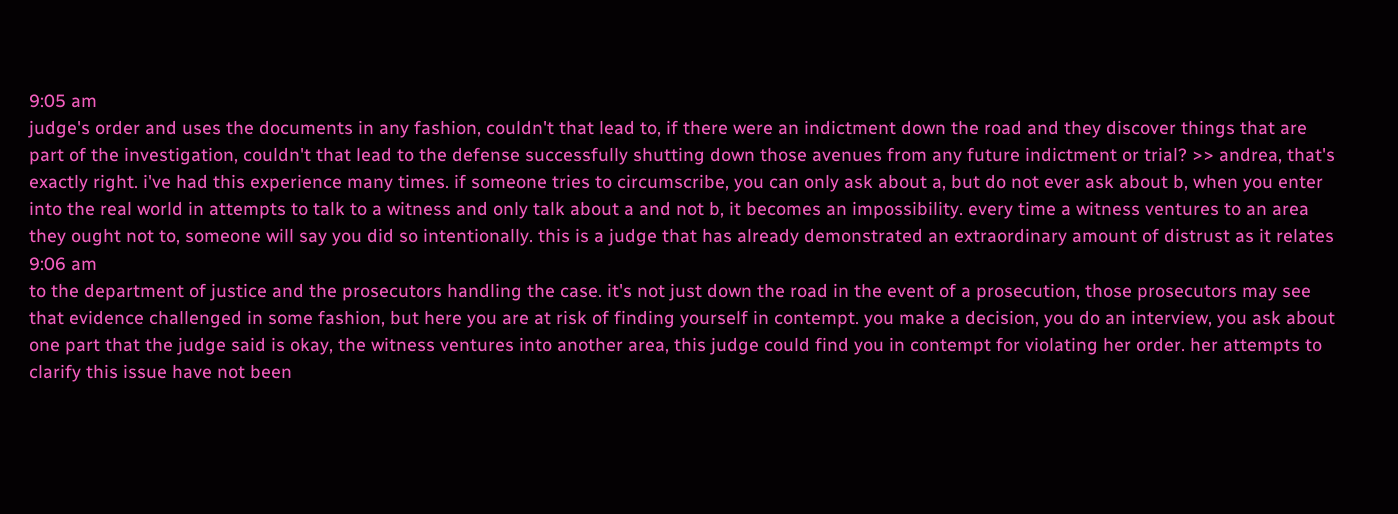9:05 am
judge's order and uses the documents in any fashion, couldn't that lead to, if there were an indictment down the road and they discover things that are part of the investigation, couldn't that lead to the defense successfully shutting down those avenues from any future indictment or trial? >> andrea, that's exactly right. i've had this experience many times. if someone tries to circumscribe, you can only ask about a, but do not ever ask about b, when you enter into the real world in attempts to talk to a witness and only talk about a and not b, it becomes an impossibility. every time a witness ventures to an area they ought not to, someone will say you did so intentionally. this is a judge that has already demonstrated an extraordinary amount of distrust as it relates
9:06 am
to the department of justice and the prosecutors handling the case. it's not just down the road in the event of a prosecution, those prosecutors may see that evidence challenged in some fashion, but here you are at risk of finding yourself in contempt. you make a decision, you do an interview, you ask about one part that the judge said is okay, the witness ventures into another area, this judge could find you in contempt for violating her order. her attempts to clarify this issue have not been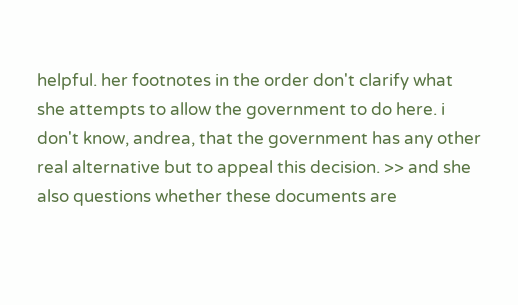helpful. her footnotes in the order don't clarify what she attempts to allow the government to do here. i don't know, andrea, that the government has any other real alternative but to appeal this decision. >> and she also questions whether these documents are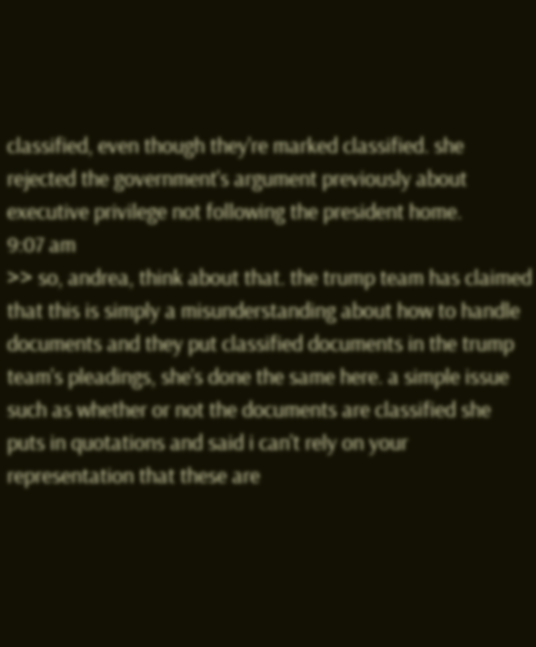classified, even though they're marked classified. she rejected the government's argument previously about executive privilege not following the president home.
9:07 am
>> so, andrea, think about that. the trump team has claimed that this is simply a misunderstanding about how to handle documents and they put classified documents in the trump team's pleadings, she's done the same here. a simple issue such as whether or not the documents are classified she puts in quotations and said i can't rely on your representation that these are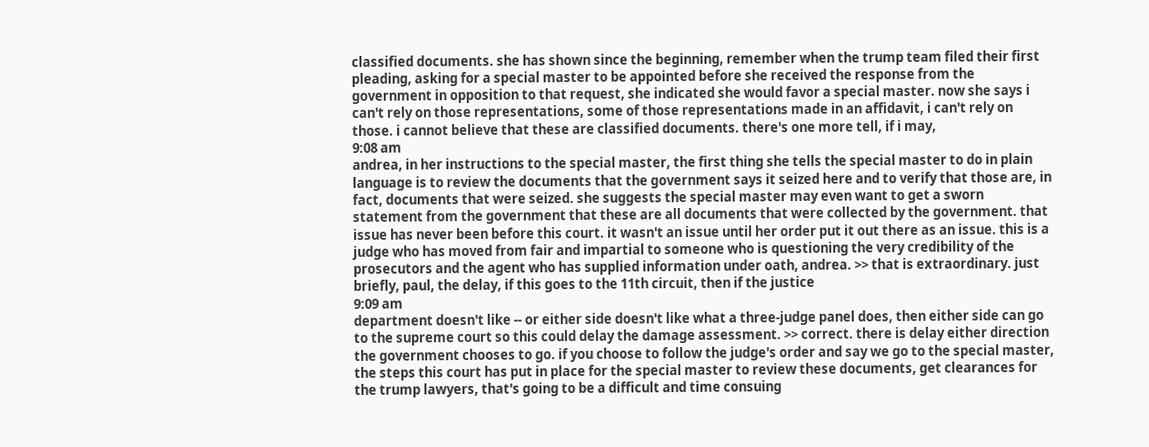classified documents. she has shown since the beginning, remember when the trump team filed their first pleading, asking for a special master to be appointed before she received the response from the government in opposition to that request, she indicated she would favor a special master. now she says i can't rely on those representations, some of those representations made in an affidavit, i can't rely on those. i cannot believe that these are classified documents. there's one more tell, if i may,
9:08 am
andrea, in her instructions to the special master, the first thing she tells the special master to do in plain language is to review the documents that the government says it seized here and to verify that those are, in fact, documents that were seized. she suggests the special master may even want to get a sworn statement from the government that these are all documents that were collected by the government. that issue has never been before this court. it wasn't an issue until her order put it out there as an issue. this is a judge who has moved from fair and impartial to someone who is questioning the very credibility of the prosecutors and the agent who has supplied information under oath, andrea. >> that is extraordinary. just briefly, paul, the delay, if this goes to the 11th circuit, then if the justice
9:09 am
department doesn't like -- or either side doesn't like what a three-judge panel does, then either side can go to the supreme court so this could delay the damage assessment. >> correct. there is delay either direction the government chooses to go. if you choose to follow the judge's order and say we go to the special master, the steps this court has put in place for the special master to review these documents, get clearances for the trump lawyers, that's going to be a difficult and time consuing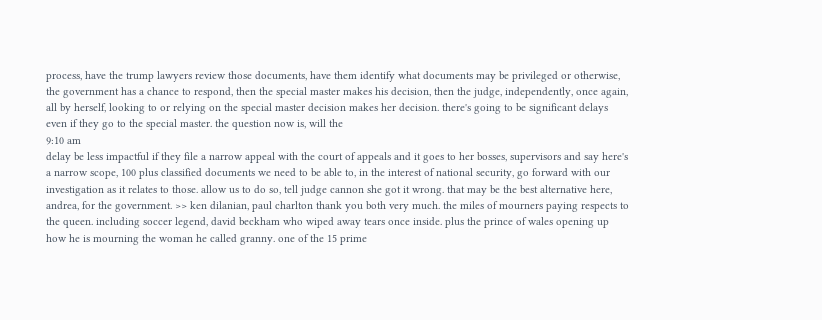process, have the trump lawyers review those documents, have them identify what documents may be privileged or otherwise, the government has a chance to respond, then the special master makes his decision, then the judge, independently, once again, all by herself, looking to or relying on the special master decision makes her decision. there's going to be significant delays even if they go to the special master. the question now is, will the
9:10 am
delay be less impactful if they file a narrow appeal with the court of appeals and it goes to her bosses, supervisors and say here's a narrow scope, 100 plus classified documents we need to be able to, in the interest of national security, go forward with our investigation as it relates to those. allow us to do so, tell judge cannon she got it wrong. that may be the best alternative here, andrea, for the government. >> ken dilanian, paul charlton thank you both very much. the miles of mourners paying respects to the queen. including soccer legend, david beckham who wiped away tears once inside. plus the prince of wales opening up how he is mourning the woman he called granny. one of the 15 prime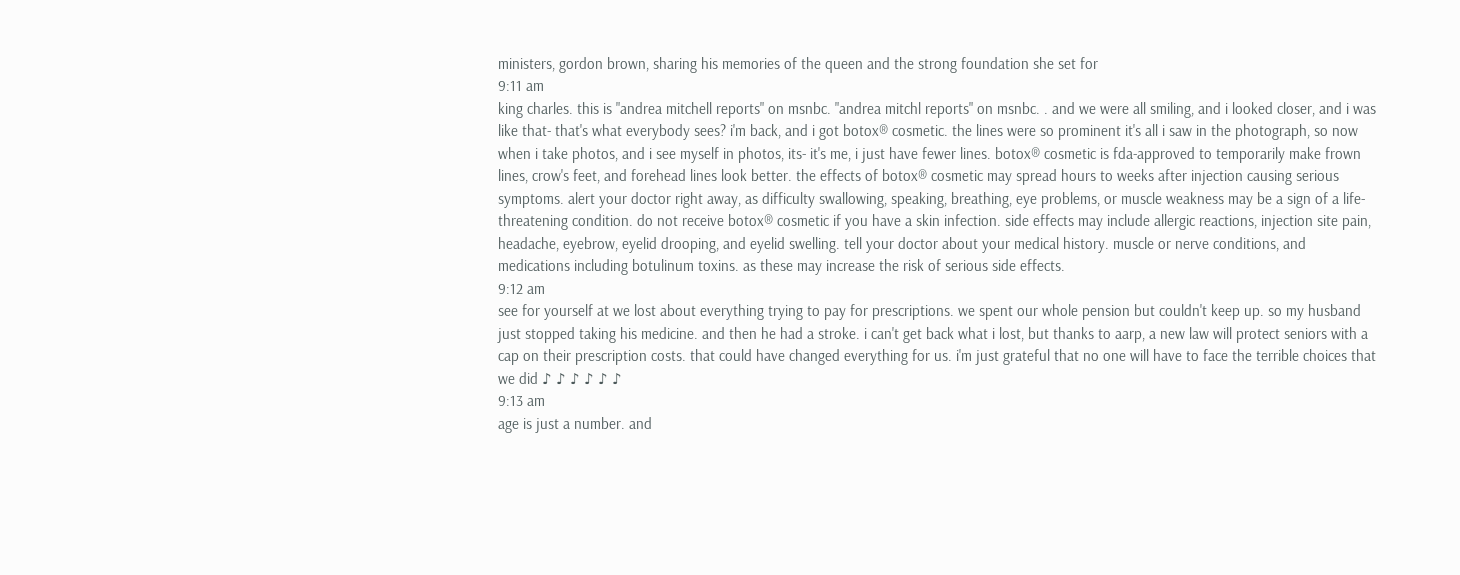ministers, gordon brown, sharing his memories of the queen and the strong foundation she set for
9:11 am
king charles. this is "andrea mitchell reports" on msnbc. "andrea mitchl reports" on msnbc. . and we were all smiling, and i looked closer, and i was like that- that's what everybody sees? i'm back, and i got botox® cosmetic. the lines were so prominent it's all i saw in the photograph, so now when i take photos, and i see myself in photos, its- it's me, i just have fewer lines. botox® cosmetic is fda-approved to temporarily make frown lines, crow's feet, and forehead lines look better. the effects of botox® cosmetic may spread hours to weeks after injection causing serious symptoms. alert your doctor right away, as difficulty swallowing, speaking, breathing, eye problems, or muscle weakness may be a sign of a life-threatening condition. do not receive botox® cosmetic if you have a skin infection. side effects may include allergic reactions, injection site pain, headache, eyebrow, eyelid drooping, and eyelid swelling. tell your doctor about your medical history. muscle or nerve conditions, and medications including botulinum toxins. as these may increase the risk of serious side effects.
9:12 am
see for yourself at we lost about everything trying to pay for prescriptions. we spent our whole pension but couldn't keep up. so my husband just stopped taking his medicine. and then he had a stroke. i can't get back what i lost, but thanks to aarp, a new law will protect seniors with a cap on their prescription costs. that could have changed everything for us. i'm just grateful that no one will have to face the terrible choices that we did ♪ ♪ ♪ ♪ ♪ ♪
9:13 am
age is just a number. and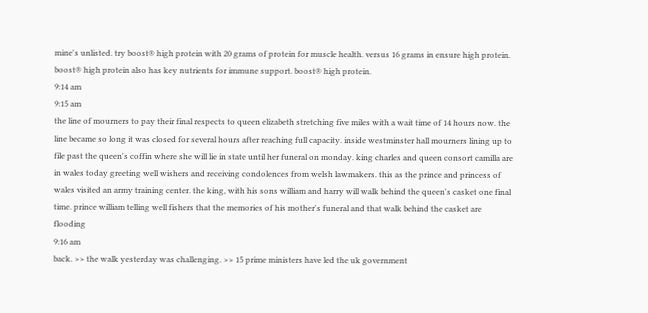mine's unlisted. try boost® high protein with 20 grams of protein for muscle health. versus 16 grams in ensure high protein. boost® high protein also has key nutrients for immune support. boost® high protein.
9:14 am
9:15 am
the line of mourners to pay their final respects to queen elizabeth stretching five miles with a wait time of 14 hours now. the line became so long it was closed for several hours after reaching full capacity. inside westminster hall mourners lining up to file past the queen's coffin where she will lie in state until her funeral on monday. king charles and queen consort camilla are in wales today greeting well wishers and receiving condolences from welsh lawmakers. this as the prince and princess of wales visited an army training center. the king, with his sons william and harry will walk behind the queen's casket one final time. prince william telling well fishers that the memories of his mother's funeral and that walk behind the casket are flooding
9:16 am
back. >> the walk yesterday was challenging. >> 15 prime ministers have led the uk government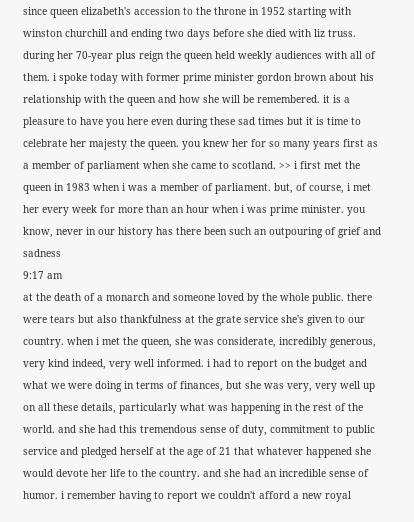since queen elizabeth's accession to the throne in 1952 starting with winston churchill and ending two days before she died with liz truss. during her 70-year plus reign the queen held weekly audiences with all of them. i spoke today with former prime minister gordon brown about his relationship with the queen and how she will be remembered. it is a pleasure to have you here even during these sad times but it is time to celebrate her majesty the queen. you knew her for so many years first as a member of parliament when she came to scotland. >> i first met the queen in 1983 when i was a member of parliament. but, of course, i met her every week for more than an hour when i was prime minister. you know, never in our history has there been such an outpouring of grief and sadness
9:17 am
at the death of a monarch and someone loved by the whole public. there were tears but also thankfulness at the grate service she's given to our country. when i met the queen, she was considerate, incredibly generous, very kind indeed, very well informed. i had to report on the budget and what we were doing in terms of finances, but she was very, very well up on all these details, particularly what was happening in the rest of the world. and she had this tremendous sense of duty, commitment to public service and pledged herself at the age of 21 that whatever happened she would devote her life to the country. and she had an incredible sense of humor. i remember having to report we couldn't afford a new royal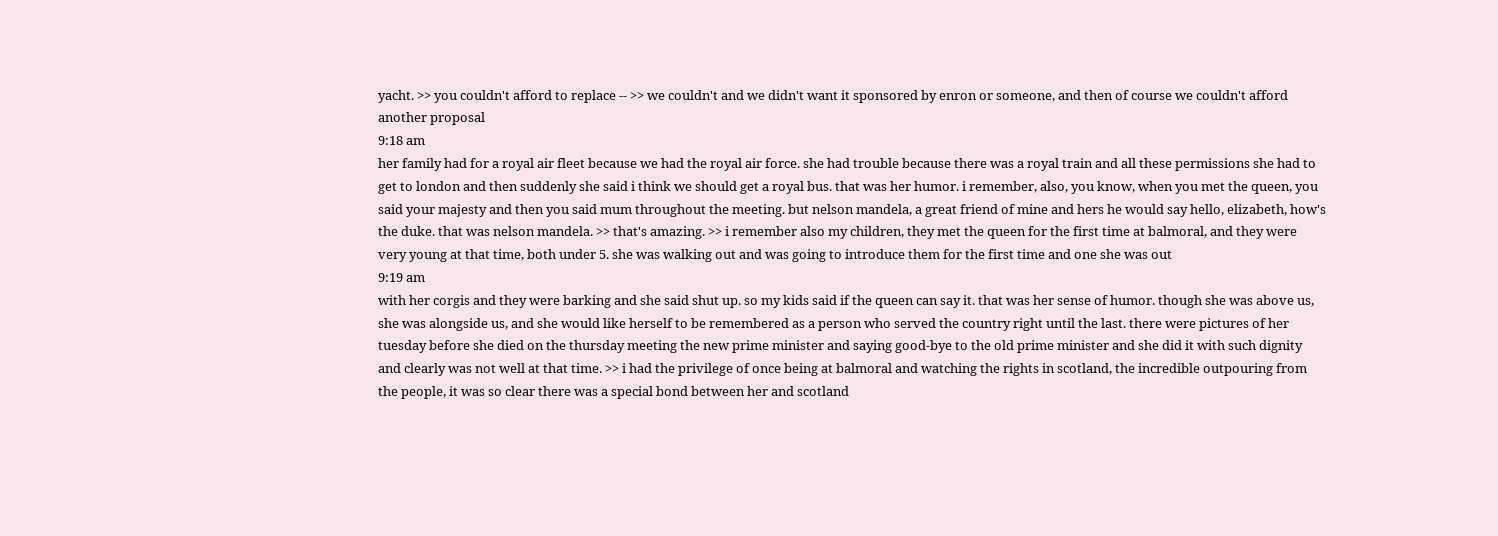yacht. >> you couldn't afford to replace -- >> we couldn't and we didn't want it sponsored by enron or someone, and then of course we couldn't afford another proposal
9:18 am
her family had for a royal air fleet because we had the royal air force. she had trouble because there was a royal train and all these permissions she had to get to london and then suddenly she said i think we should get a royal bus. that was her humor. i remember, also, you know, when you met the queen, you said your majesty and then you said mum throughout the meeting. but nelson mandela, a great friend of mine and hers he would say hello, elizabeth, how's the duke. that was nelson mandela. >> that's amazing. >> i remember also my children, they met the queen for the first time at balmoral, and they were very young at that time, both under 5. she was walking out and was going to introduce them for the first time and one she was out
9:19 am
with her corgis and they were barking and she said shut up. so my kids said if the queen can say it. that was her sense of humor. though she was above us, she was alongside us, and she would like herself to be remembered as a person who served the country right until the last. there were pictures of her tuesday before she died on the thursday meeting the new prime minister and saying good-bye to the old prime minister and she did it with such dignity and clearly was not well at that time. >> i had the privilege of once being at balmoral and watching the rights in scotland, the incredible outpouring from the people, it was so clear there was a special bond between her and scotland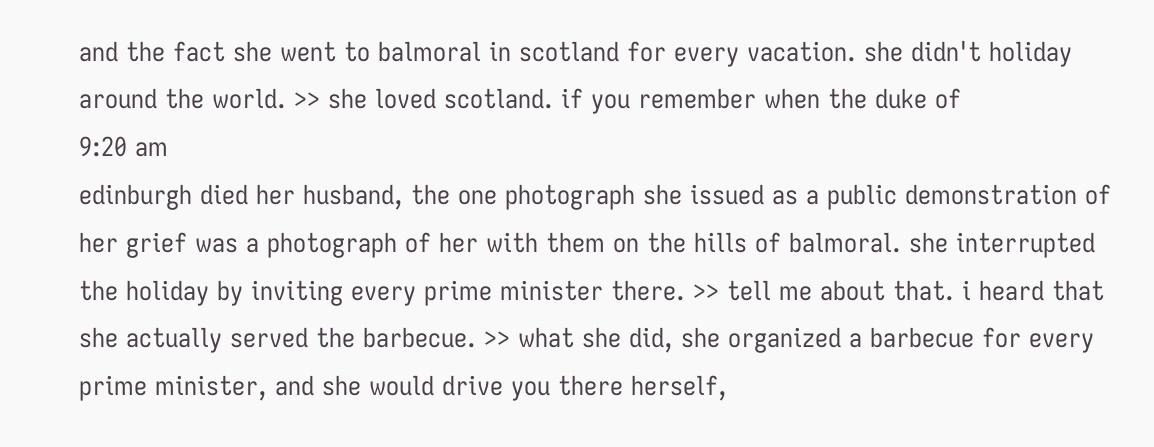and the fact she went to balmoral in scotland for every vacation. she didn't holiday around the world. >> she loved scotland. if you remember when the duke of
9:20 am
edinburgh died her husband, the one photograph she issued as a public demonstration of her grief was a photograph of her with them on the hills of balmoral. she interrupted the holiday by inviting every prime minister there. >> tell me about that. i heard that she actually served the barbecue. >> what she did, she organized a barbecue for every prime minister, and she would drive you there herself,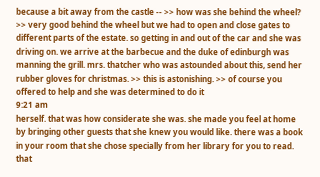because a bit away from the castle -- >> how was she behind the wheel? >> very good behind the wheel but we had to open and close gates to different parts of the estate. so getting in and out of the car and she was driving on. we arrive at the barbecue and the duke of edinburgh was manning the grill. mrs. thatcher who was astounded about this, send her rubber gloves for christmas. >> this is astonishing. >> of course you offered to help and she was determined to do it
9:21 am
herself. that was how considerate she was. she made you feel at home by bringing other guests that she knew you would like. there was a book in your room that she chose specially from her library for you to read. that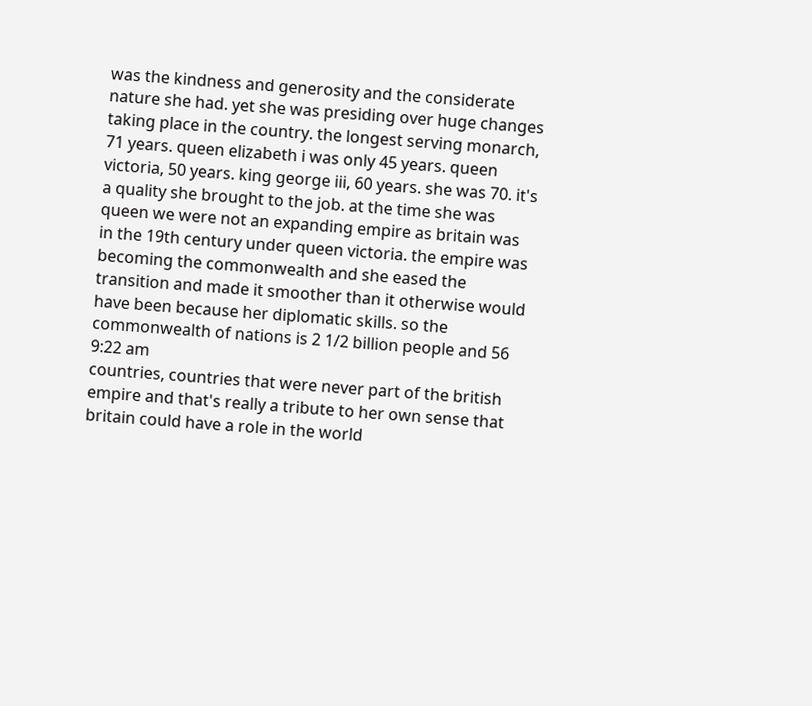was the kindness and generosity and the considerate nature she had. yet she was presiding over huge changes taking place in the country. the longest serving monarch, 71 years. queen elizabeth i was only 45 years. queen victoria, 50 years. king george iii, 60 years. she was 70. it's a quality she brought to the job. at the time she was queen we were not an expanding empire as britain was in the 19th century under queen victoria. the empire was becoming the commonwealth and she eased the transition and made it smoother than it otherwise would have been because her diplomatic skills. so the commonwealth of nations is 2 1/2 billion people and 56
9:22 am
countries, countries that were never part of the british empire and that's really a tribute to her own sense that britain could have a role in the world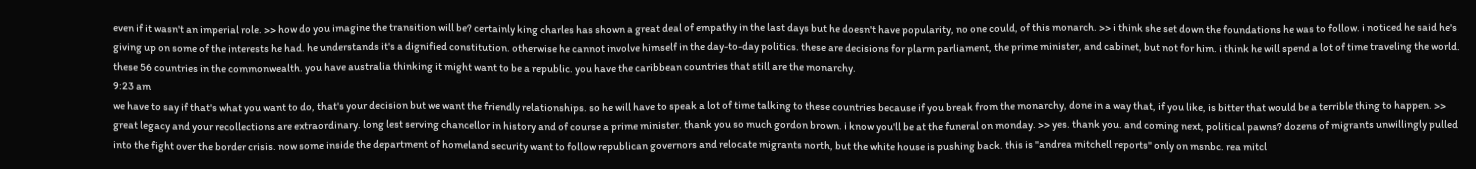even if it wasn't an imperial role. >> how do you imagine the transition will be? certainly king charles has shown a great deal of empathy in the last days but he doesn't have popularity, no one could, of this monarch. >> i think she set down the foundations he was to follow. i noticed he said he's giving up on some of the interests he had. he understands it's a dignified constitution. otherwise he cannot involve himself in the day-to-day politics. these are decisions for plarm parliament, the prime minister, and cabinet, but not for him. i think he will spend a lot of time traveling the world. these 56 countries in the commonwealth. you have australia thinking it might want to be a republic. you have the caribbean countries that still are the monarchy.
9:23 am
we have to say if that's what you want to do, that's your decision but we want the friendly relationships. so he will have to speak a lot of time talking to these countries because if you break from the monarchy, done in a way that, if you like, is bitter that would be a terrible thing to happen. >> great legacy and your recollections are extraordinary. long lest serving chancellor in history and of course a prime minister. thank you so much gordon brown. i know you'll be at the funeral on monday. >> yes. thank you. and coming next, political pawns? dozens of migrants unwillingly pulled into the fight over the border crisis. now some inside the department of homeland security want to follow republican governors and relocate migrants north, but the white house is pushing back. this is "andrea mitchell reports" only on msnbc. rea mitcl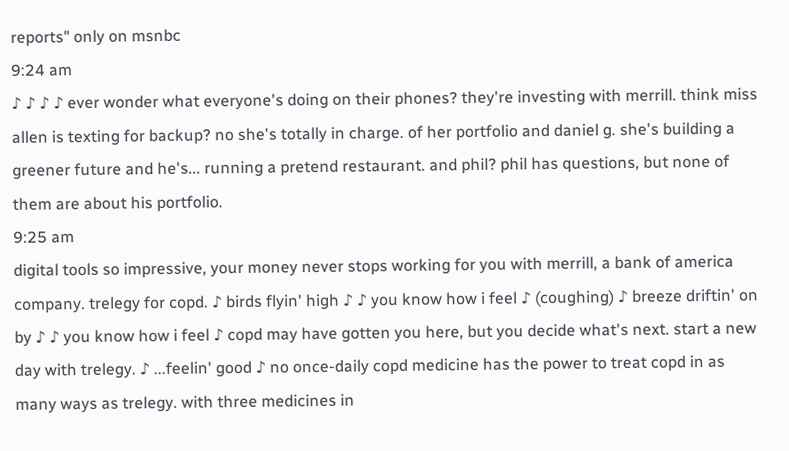reports" only on msnbc
9:24 am
♪ ♪ ♪ ♪ ever wonder what everyone's doing on their phones? they're investing with merrill. think miss allen is texting for backup? no she's totally in charge. of her portfolio and daniel g. she's building a greener future and he's... running a pretend restaurant. and phil? phil has questions, but none of them are about his portfolio.
9:25 am
digital tools so impressive, your money never stops working for you with merrill, a bank of america company. trelegy for copd. ♪ birds flyin' high ♪ ♪ you know how i feel ♪ (coughing) ♪ breeze driftin' on by ♪ ♪ you know how i feel ♪ copd may have gotten you here, but you decide what's next. start a new day with trelegy. ♪ ...feelin' good ♪ no once-daily copd medicine has the power to treat copd in as many ways as trelegy. with three medicines in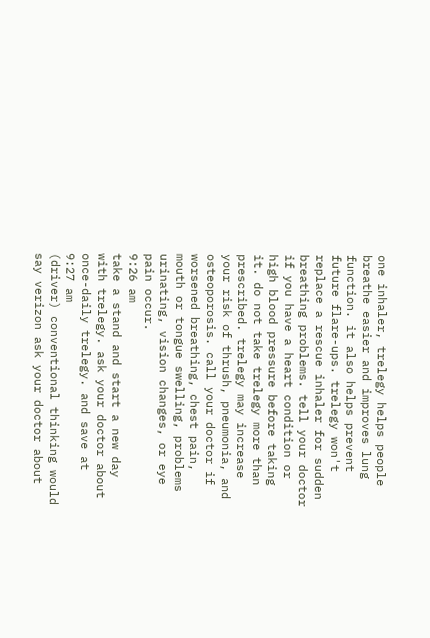one inhaler, trelegy helps people breathe easier and improves lung function. it also helps prevent future flare-ups. trelegy won't replace a rescue inhaler for sudden breathing problems. tell your doctor if you have a heart condition or high blood pressure before taking it. do not take trelegy more than prescribed. trelegy may increase your risk of thrush, pneumonia, and osteoporosis. call your doctor if worsened breathing, chest pain, mouth or tongue swelling, problems urinating, vision changes, or eye pain occur.
9:26 am
take a stand and start a new day with trelegy. ask your doctor about once-daily trelegy. and save at
9:27 am
(driver) conventional thinking would say verizon ask your doctor about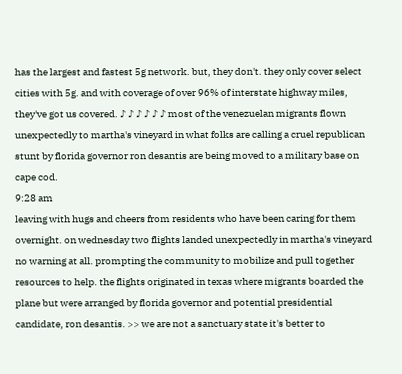has the largest and fastest 5g network. but, they don't. they only cover select cities with 5g. and with coverage of over 96% of interstate highway miles, they've got us covered. ♪ ♪ ♪ ♪ ♪ ♪ most of the venezuelan migrants flown unexpectedly to martha's vineyard in what folks are calling a cruel republican stunt by florida governor ron desantis are being moved to a military base on cape cod.
9:28 am
leaving with hugs and cheers from residents who have been caring for them overnight. on wednesday two flights landed unexpectedly in martha's vineyard no warning at all. prompting the community to mobilize and pull together resources to help. the flights originated in texas where migrants boarded the plane but were arranged by florida governor and potential presidential candidate, ron desantis. >> we are not a sanctuary state it's better to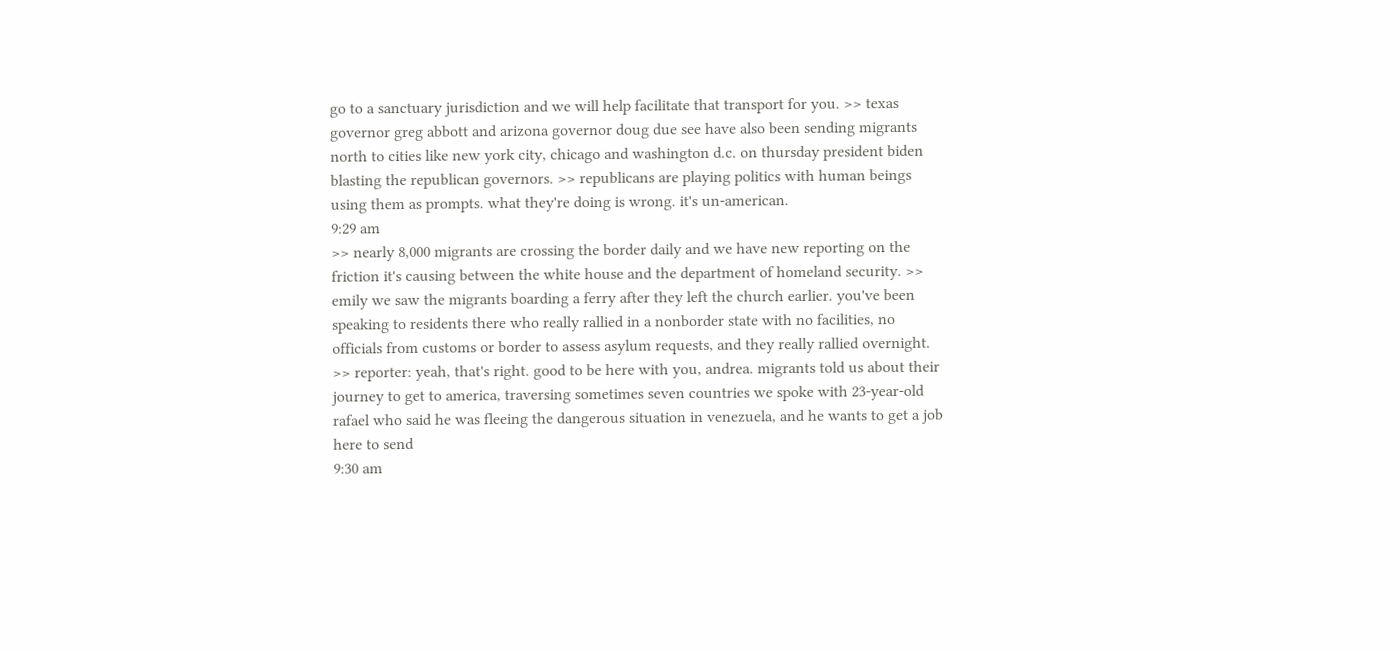go to a sanctuary jurisdiction and we will help facilitate that transport for you. >> texas governor greg abbott and arizona governor doug due see have also been sending migrants north to cities like new york city, chicago and washington d.c. on thursday president biden blasting the republican governors. >> republicans are playing politics with human beings using them as prompts. what they're doing is wrong. it's un-american.
9:29 am
>> nearly 8,000 migrants are crossing the border daily and we have new reporting on the friction it's causing between the white house and the department of homeland security. >> emily we saw the migrants boarding a ferry after they left the church earlier. you've been speaking to residents there who really rallied in a nonborder state with no facilities, no officials from customs or border to assess asylum requests, and they really rallied overnight. >> reporter: yeah, that's right. good to be here with you, andrea. migrants told us about their journey to get to america, traversing sometimes seven countries we spoke with 23-year-old rafael who said he was fleeing the dangerous situation in venezuela, and he wants to get a job here to send
9:30 am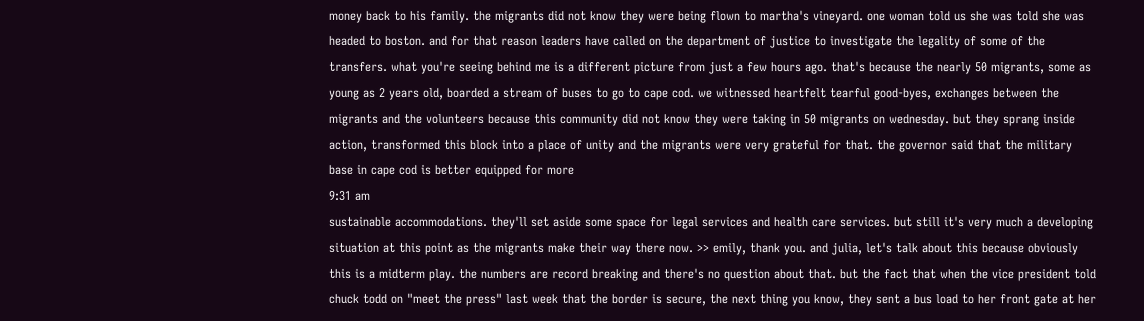money back to his family. the migrants did not know they were being flown to martha's vineyard. one woman told us she was told she was headed to boston. and for that reason leaders have called on the department of justice to investigate the legality of some of the transfers. what you're seeing behind me is a different picture from just a few hours ago. that's because the nearly 50 migrants, some as young as 2 years old, boarded a stream of buses to go to cape cod. we witnessed heartfelt tearful good-byes, exchanges between the migrants and the volunteers because this community did not know they were taking in 50 migrants on wednesday. but they sprang inside action, transformed this block into a place of unity and the migrants were very grateful for that. the governor said that the military base in cape cod is better equipped for more
9:31 am
sustainable accommodations. they'll set aside some space for legal services and health care services. but still it's very much a developing situation at this point as the migrants make their way there now. >> emily, thank you. and julia, let's talk about this because obviously this is a midterm play. the numbers are record breaking and there's no question about that. but the fact that when the vice president told chuck todd on "meet the press" last week that the border is secure, the next thing you know, they sent a bus load to her front gate at her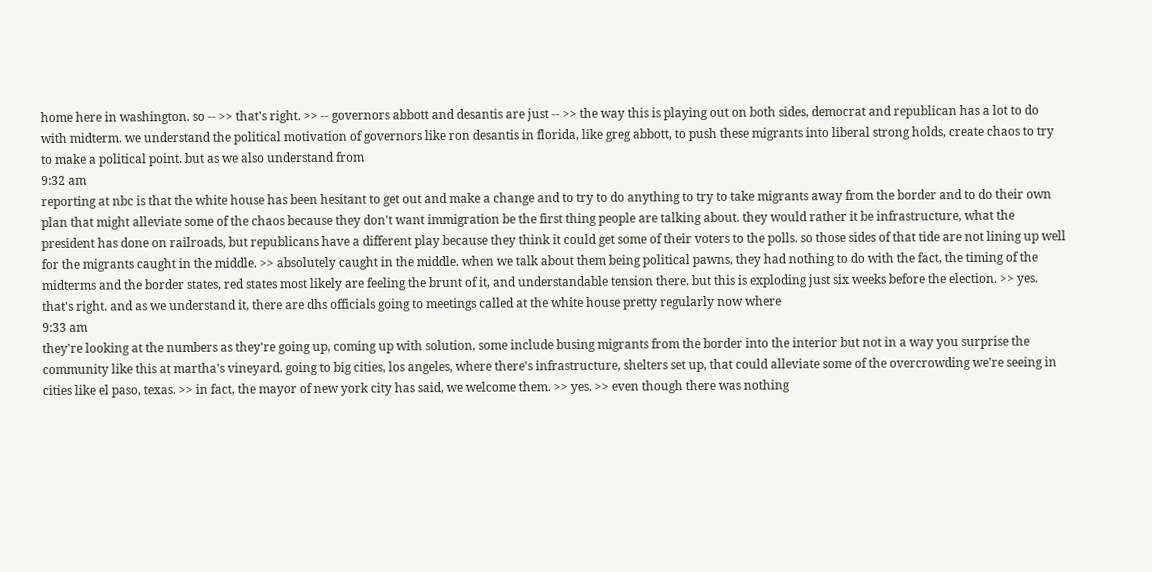home here in washington. so -- >> that's right. >> -- governors abbott and desantis are just -- >> the way this is playing out on both sides, democrat and republican has a lot to do with midterm. we understand the political motivation of governors like ron desantis in florida, like greg abbott, to push these migrants into liberal strong holds, create chaos to try to make a political point. but as we also understand from
9:32 am
reporting at nbc is that the white house has been hesitant to get out and make a change and to try to do anything to try to take migrants away from the border and to do their own plan that might alleviate some of the chaos because they don't want immigration be the first thing people are talking about. they would rather it be infrastructure, what the president has done on railroads, but republicans have a different play because they think it could get some of their voters to the polls. so those sides of that tide are not lining up well for the migrants caught in the middle. >> absolutely caught in the middle. when we talk about them being political pawns, they had nothing to do with the fact, the timing of the midterms and the border states, red states most likely are feeling the brunt of it, and understandable tension there. but this is exploding just six weeks before the election. >> yes. that's right. and as we understand it, there are dhs officials going to meetings called at the white house pretty regularly now where
9:33 am
they're looking at the numbers as they're going up, coming up with solution, some include busing migrants from the border into the interior but not in a way you surprise the community like this at martha's vineyard. going to big cities, los angeles, where there's infrastructure, shelters set up, that could alleviate some of the overcrowding we're seeing in cities like el paso, texas. >> in fact, the mayor of new york city has said, we welcome them. >> yes. >> even though there was nothing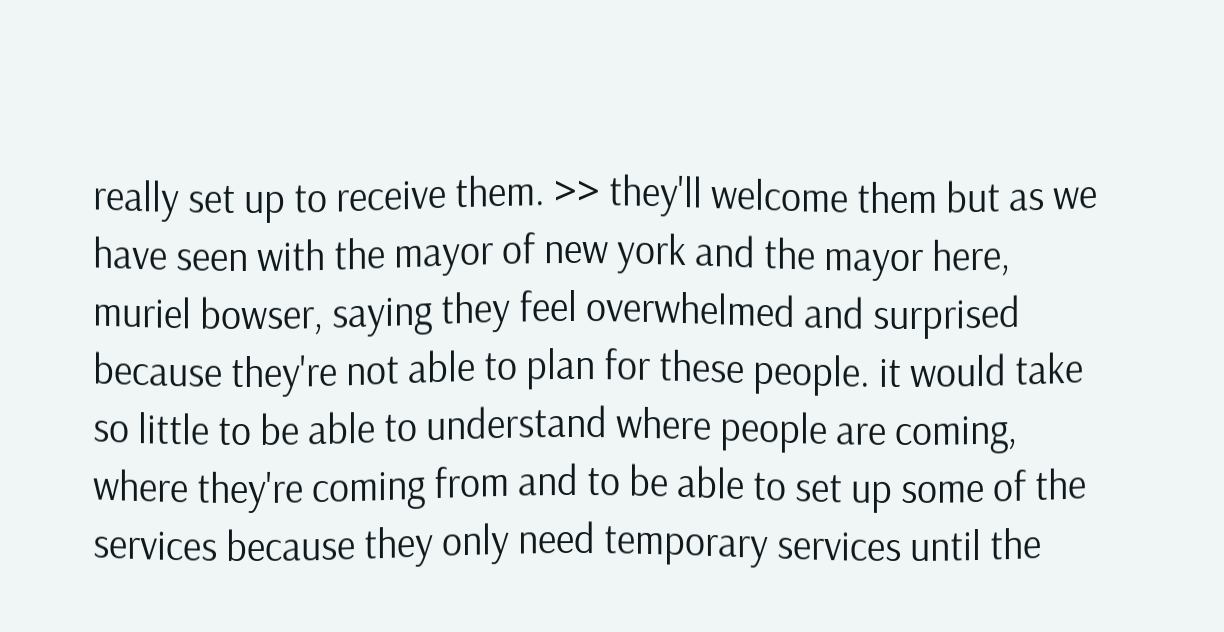really set up to receive them. >> they'll welcome them but as we have seen with the mayor of new york and the mayor here, muriel bowser, saying they feel overwhelmed and surprised because they're not able to plan for these people. it would take so little to be able to understand where people are coming, where they're coming from and to be able to set up some of the services because they only need temporary services until the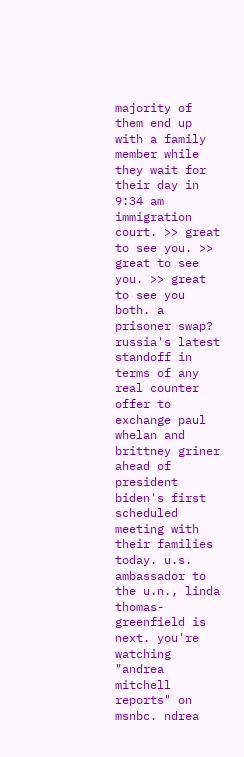majority of them end up with a family member while they wait for their day in
9:34 am
immigration court. >> great to see you. >> great to see you. >> great to see you both. a prisoner swap? russia's latest standoff in terms of any real counter offer to exchange paul whelan and brittney griner ahead of president biden's first scheduled meeting with their families today. u.s. ambassador to the u.n., linda thomas-greenfield is next. you're watching "andrea mitchell reports" on msnbc. ndrea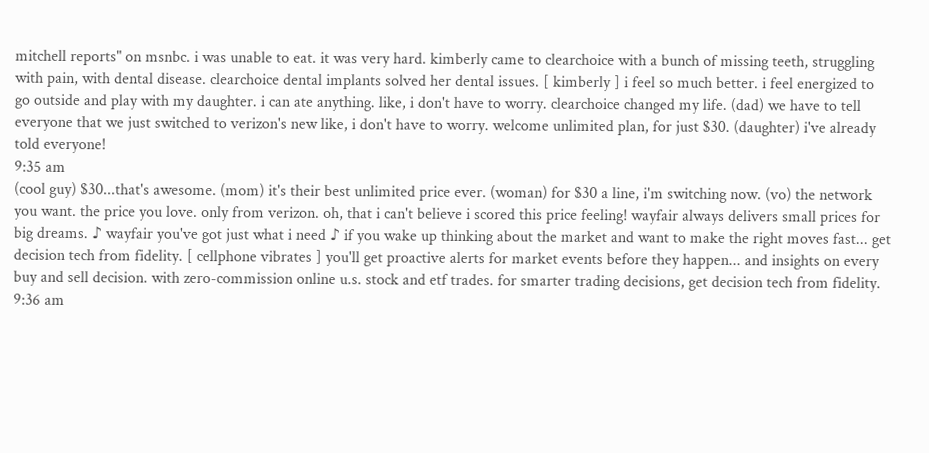mitchell reports" on msnbc. i was unable to eat. it was very hard. kimberly came to clearchoice with a bunch of missing teeth, struggling with pain, with dental disease. clearchoice dental implants solved her dental issues. [ kimberly ] i feel so much better. i feel energized to go outside and play with my daughter. i can ate anything. like, i don't have to worry. clearchoice changed my life. (dad) we have to tell everyone that we just switched to verizon's new like, i don't have to worry. welcome unlimited plan, for just $30. (daughter) i've already told everyone!
9:35 am
(cool guy) $30...that's awesome. (mom) it's their best unlimited price ever. (woman) for $30 a line, i'm switching now. (vo) the network you want. the price you love. only from verizon. oh, that i can't believe i scored this price feeling! wayfair always delivers small prices for big dreams. ♪ wayfair you've got just what i need ♪ if you wake up thinking about the market and want to make the right moves fast... get decision tech from fidelity. [ cellphone vibrates ] you'll get proactive alerts for market events before they happen... and insights on every buy and sell decision. with zero-commission online u.s. stock and etf trades. for smarter trading decisions, get decision tech from fidelity.
9:36 am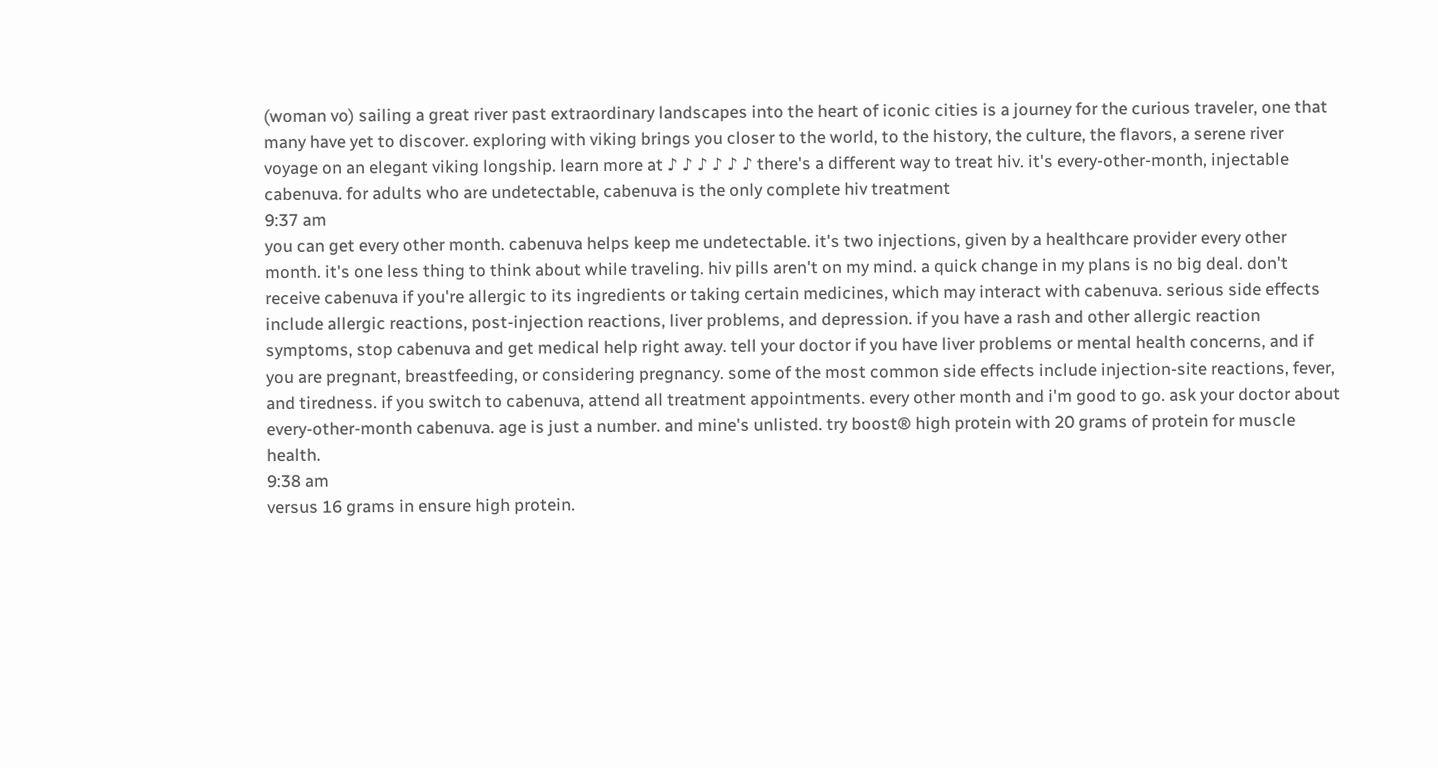(woman vo) sailing a great river past extraordinary landscapes into the heart of iconic cities is a journey for the curious traveler, one that many have yet to discover. exploring with viking brings you closer to the world, to the history, the culture, the flavors, a serene river voyage on an elegant viking longship. learn more at ♪ ♪ ♪ ♪ ♪ ♪ there's a different way to treat hiv. it's every-other-month, injectable cabenuva. for adults who are undetectable, cabenuva is the only complete hiv treatment
9:37 am
you can get every other month. cabenuva helps keep me undetectable. it's two injections, given by a healthcare provider every other month. it's one less thing to think about while traveling. hiv pills aren't on my mind. a quick change in my plans is no big deal. don't receive cabenuva if you're allergic to its ingredients or taking certain medicines, which may interact with cabenuva. serious side effects include allergic reactions, post-injection reactions, liver problems, and depression. if you have a rash and other allergic reaction symptoms, stop cabenuva and get medical help right away. tell your doctor if you have liver problems or mental health concerns, and if you are pregnant, breastfeeding, or considering pregnancy. some of the most common side effects include injection-site reactions, fever, and tiredness. if you switch to cabenuva, attend all treatment appointments. every other month and i'm good to go. ask your doctor about every-other-month cabenuva. age is just a number. and mine's unlisted. try boost® high protein with 20 grams of protein for muscle health.
9:38 am
versus 16 grams in ensure high protein.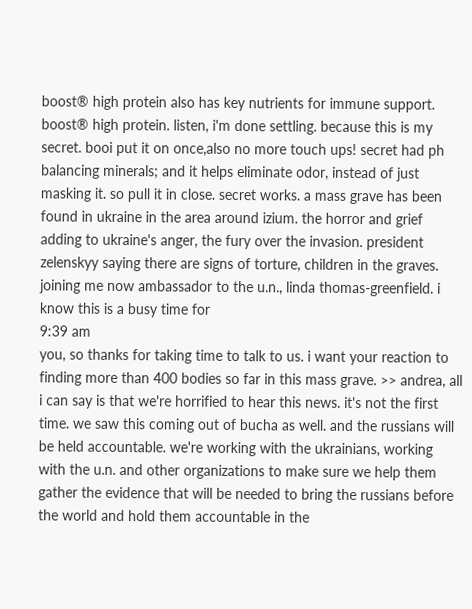boost® high protein also has key nutrients for immune support. boost® high protein. listen, i'm done settling. because this is my secret. booi put it on once,also no more touch ups! secret had ph balancing minerals; and it helps eliminate odor, instead of just masking it. so pull it in close. secret works. a mass grave has been found in ukraine in the area around izium. the horror and grief adding to ukraine's anger, the fury over the invasion. president zelenskyy saying there are signs of torture, children in the graves. joining me now ambassador to the u.n., linda thomas-greenfield. i know this is a busy time for
9:39 am
you, so thanks for taking time to talk to us. i want your reaction to finding more than 400 bodies so far in this mass grave. >> andrea, all i can say is that we're horrified to hear this news. it's not the first time. we saw this coming out of bucha as well. and the russians will be held accountable. we're working with the ukrainians, working with the u.n. and other organizations to make sure we help them gather the evidence that will be needed to bring the russians before the world and hold them accountable in the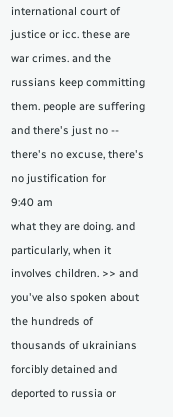international court of justice or icc. these are war crimes. and the russians keep committing them. people are suffering and there's just no -- there's no excuse, there's no justification for
9:40 am
what they are doing. and particularly, when it involves children. >> and you've also spoken about the hundreds of thousands of ukrainians forcibly detained and deported to russia or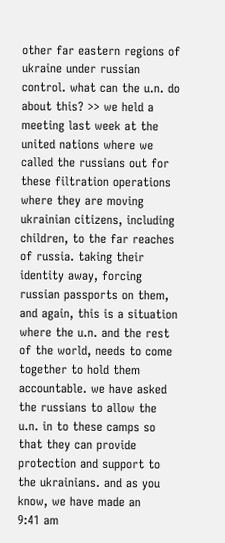other far eastern regions of ukraine under russian control. what can the u.n. do about this? >> we held a meeting last week at the united nations where we called the russians out for these filtration operations where they are moving ukrainian citizens, including children, to the far reaches of russia. taking their identity away, forcing russian passports on them, and again, this is a situation where the u.n. and the rest of the world, needs to come together to hold them accountable. we have asked the russians to allow the u.n. in to these camps so that they can provide protection and support to the ukrainians. and as you know, we have made an
9:41 am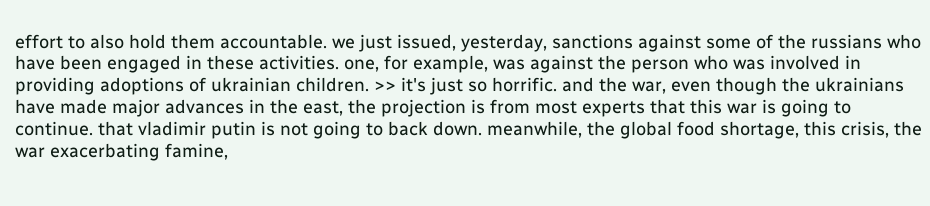effort to also hold them accountable. we just issued, yesterday, sanctions against some of the russians who have been engaged in these activities. one, for example, was against the person who was involved in providing adoptions of ukrainian children. >> it's just so horrific. and the war, even though the ukrainians have made major advances in the east, the projection is from most experts that this war is going to continue. that vladimir putin is not going to back down. meanwhile, the global food shortage, this crisis, the war exacerbating famine,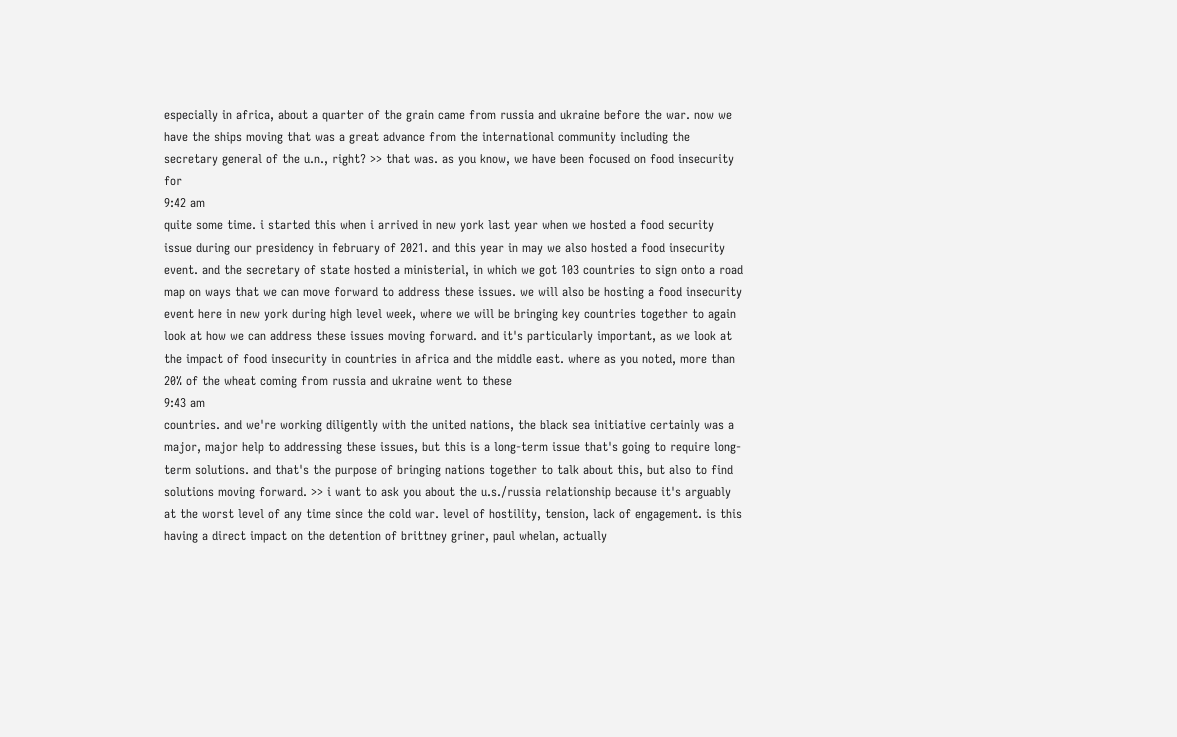especially in africa, about a quarter of the grain came from russia and ukraine before the war. now we have the ships moving that was a great advance from the international community including the secretary general of the u.n., right? >> that was. as you know, we have been focused on food insecurity for
9:42 am
quite some time. i started this when i arrived in new york last year when we hosted a food security issue during our presidency in february of 2021. and this year in may we also hosted a food insecurity event. and the secretary of state hosted a ministerial, in which we got 103 countries to sign onto a road map on ways that we can move forward to address these issues. we will also be hosting a food insecurity event here in new york during high level week, where we will be bringing key countries together to again look at how we can address these issues moving forward. and it's particularly important, as we look at the impact of food insecurity in countries in africa and the middle east. where as you noted, more than 20% of the wheat coming from russia and ukraine went to these
9:43 am
countries. and we're working diligently with the united nations, the black sea initiative certainly was a major, major help to addressing these issues, but this is a long-term issue that's going to require long-term solutions. and that's the purpose of bringing nations together to talk about this, but also to find solutions moving forward. >> i want to ask you about the u.s./russia relationship because it's arguably at the worst level of any time since the cold war. level of hostility, tension, lack of engagement. is this having a direct impact on the detention of brittney griner, paul whelan, actually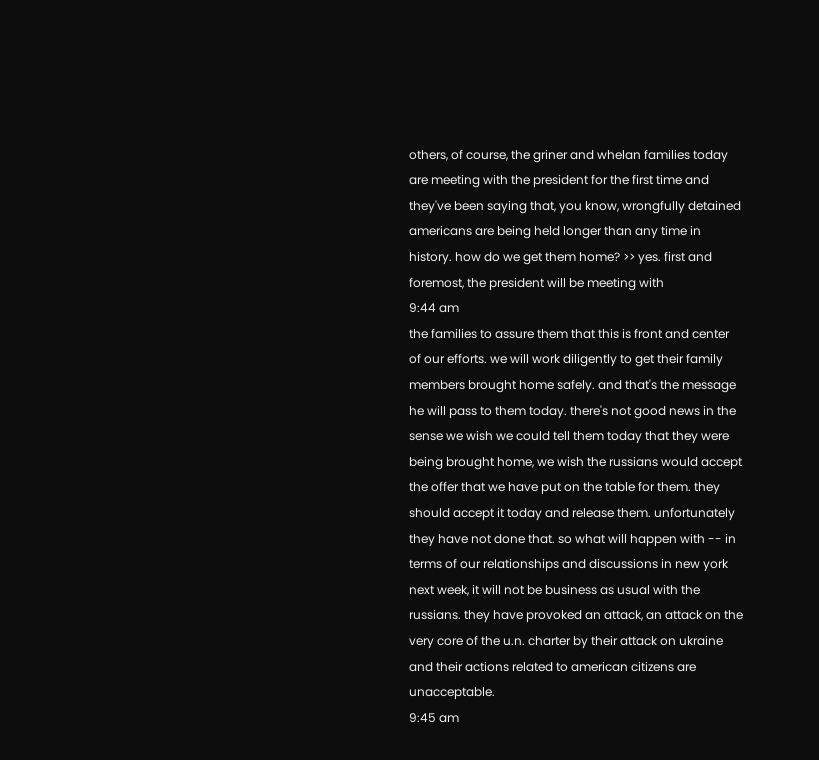others, of course, the griner and whelan families today are meeting with the president for the first time and they've been saying that, you know, wrongfully detained americans are being held longer than any time in history. how do we get them home? >> yes. first and foremost, the president will be meeting with
9:44 am
the families to assure them that this is front and center of our efforts. we will work diligently to get their family members brought home safely. and that's the message he will pass to them today. there's not good news in the sense we wish we could tell them today that they were being brought home, we wish the russians would accept the offer that we have put on the table for them. they should accept it today and release them. unfortunately they have not done that. so what will happen with -- in terms of our relationships and discussions in new york next week, it will not be business as usual with the russians. they have provoked an attack, an attack on the very core of the u.n. charter by their attack on ukraine and their actions related to american citizens are unacceptable.
9:45 am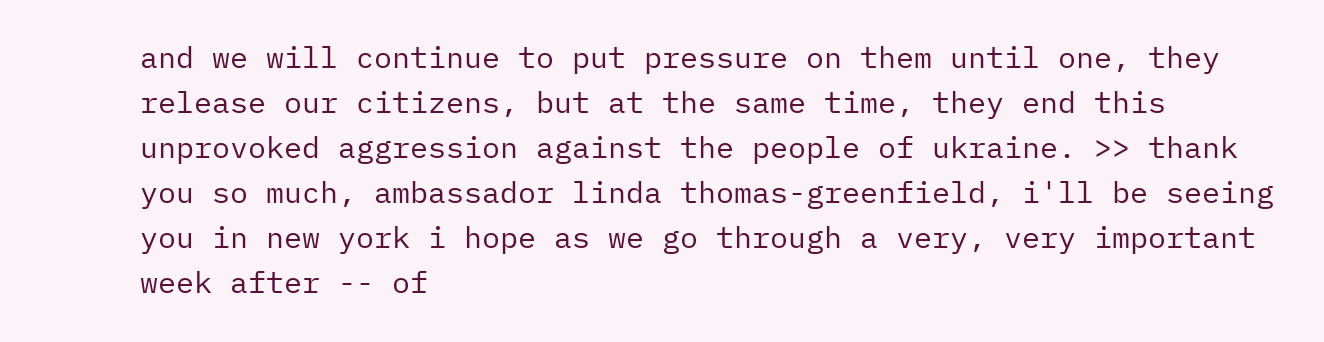and we will continue to put pressure on them until one, they release our citizens, but at the same time, they end this unprovoked aggression against the people of ukraine. >> thank you so much, ambassador linda thomas-greenfield, i'll be seeing you in new york i hope as we go through a very, very important week after -- of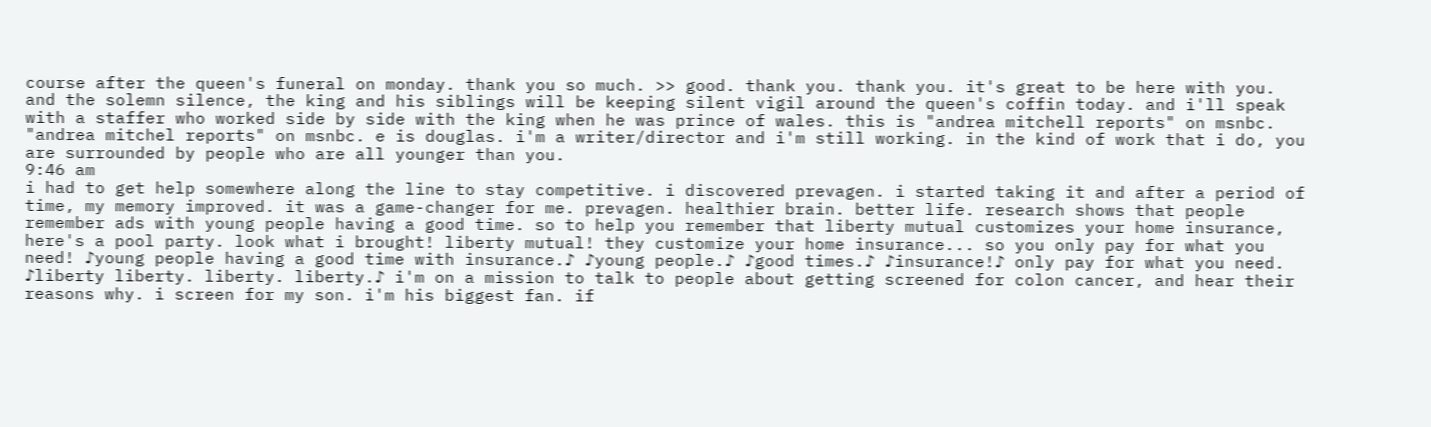course after the queen's funeral on monday. thank you so much. >> good. thank you. thank you. it's great to be here with you. and the solemn silence, the king and his siblings will be keeping silent vigil around the queen's coffin today. and i'll speak with a staffer who worked side by side with the king when he was prince of wales. this is "andrea mitchell reports" on msnbc. "andrea mitchel reports" on msnbc. e is douglas. i'm a writer/director and i'm still working. in the kind of work that i do, you are surrounded by people who are all younger than you.
9:46 am
i had to get help somewhere along the line to stay competitive. i discovered prevagen. i started taking it and after a period of time, my memory improved. it was a game-changer for me. prevagen. healthier brain. better life. research shows that people remember ads with young people having a good time. so to help you remember that liberty mutual customizes your home insurance, here's a pool party. look what i brought! liberty mutual! they customize your home insurance... so you only pay for what you need! ♪young people having a good time with insurance.♪ ♪young people.♪ ♪good times.♪ ♪insurance!♪ only pay for what you need. ♪liberty liberty. liberty. liberty.♪ i'm on a mission to talk to people about getting screened for colon cancer, and hear their reasons why. i screen for my son. i'm his biggest fan. if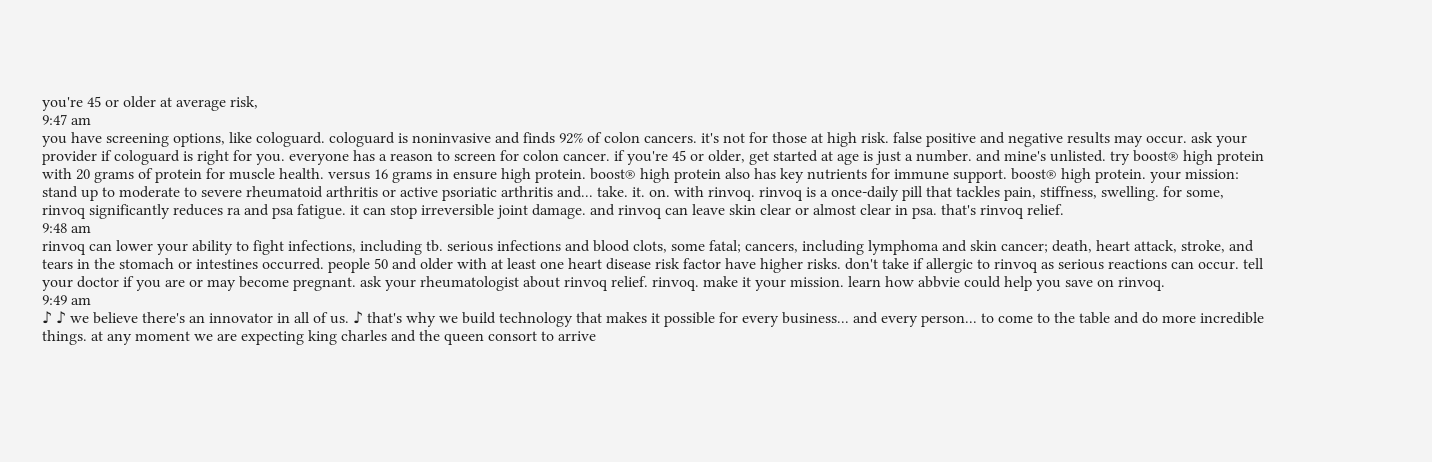you're 45 or older at average risk,
9:47 am
you have screening options, like cologuard. cologuard is noninvasive and finds 92% of colon cancers. it's not for those at high risk. false positive and negative results may occur. ask your provider if cologuard is right for you. everyone has a reason to screen for colon cancer. if you're 45 or older, get started at age is just a number. and mine's unlisted. try boost® high protein with 20 grams of protein for muscle health. versus 16 grams in ensure high protein. boost® high protein also has key nutrients for immune support. boost® high protein. your mission: stand up to moderate to severe rheumatoid arthritis or active psoriatic arthritis and... take. it. on. with rinvoq. rinvoq is a once-daily pill that tackles pain, stiffness, swelling. for some, rinvoq significantly reduces ra and psa fatigue. it can stop irreversible joint damage. and rinvoq can leave skin clear or almost clear in psa. that's rinvoq relief.
9:48 am
rinvoq can lower your ability to fight infections, including tb. serious infections and blood clots, some fatal; cancers, including lymphoma and skin cancer; death, heart attack, stroke, and tears in the stomach or intestines occurred. people 50 and older with at least one heart disease risk factor have higher risks. don't take if allergic to rinvoq as serious reactions can occur. tell your doctor if you are or may become pregnant. ask your rheumatologist about rinvoq relief. rinvoq. make it your mission. learn how abbvie could help you save on rinvoq.
9:49 am
♪ ♪ we believe there's an innovator in all of us. ♪ that's why we build technology that makes it possible for every business... and every person... to come to the table and do more incredible things. at any moment we are expecting king charles and the queen consort to arrive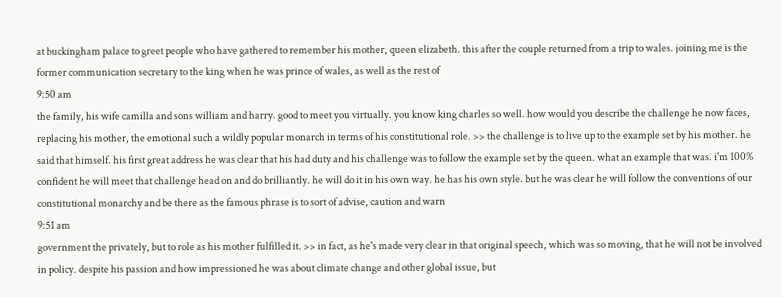at buckingham palace to greet people who have gathered to remember his mother, queen elizabeth. this after the couple returned from a trip to wales. joining me is the former communication secretary to the king when he was prince of wales, as well as the rest of
9:50 am
the family, his wife camilla and sons william and harry. good to meet you virtually. you know king charles so well. how would you describe the challenge he now faces, replacing his mother, the emotional such a wildly popular monarch in terms of his constitutional role. >> the challenge is to live up to the example set by his mother. he said that himself. his first great address he was clear that his had duty and his challenge was to follow the example set by the queen. what an example that was. i'm 100% confident he will meet that challenge head on and do brilliantly. he will do it in his own way. he has his own style. but he was clear he will follow the conventions of our constitutional monarchy and be there as the famous phrase is to sort of advise, caution and warn
9:51 am
government the privately, but to role as his mother fulfilled it. >> in fact, as he's made very clear in that original speech, which was so moving, that he will not be involved in policy. despite his passion and how impressioned he was about climate change and other global issue, but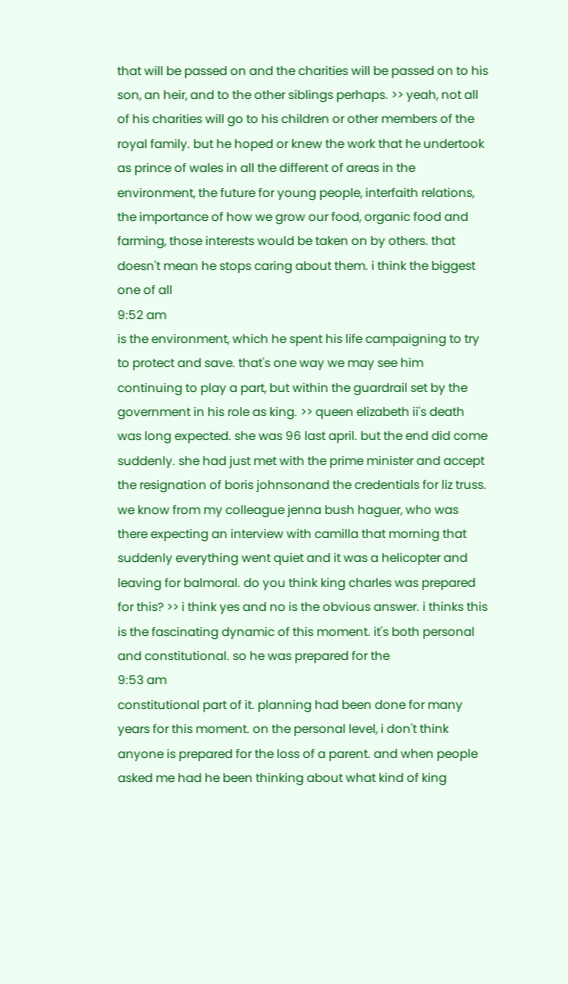that will be passed on and the charities will be passed on to his son, an heir, and to the other siblings perhaps. >> yeah, not all of his charities will go to his children or other members of the royal family. but he hoped or knew the work that he undertook as prince of wales in all the different of areas in the environment, the future for young people, interfaith relations, the importance of how we grow our food, organic food and farming, those interests would be taken on by others. that doesn't mean he stops caring about them. i think the biggest one of all
9:52 am
is the environment, which he spent his life campaigning to try to protect and save. that's one way we may see him continuing to play a part, but within the guardrail set by the government in his role as king. >> queen elizabeth ii's death was long expected. she was 96 last april. but the end did come suddenly. she had just met with the prime minister and accept the resignation of boris johnsonand the credentials for liz truss. we know from my colleague jenna bush haguer, who was there expecting an interview with camilla that morning that suddenly everything went quiet and it was a helicopter and leaving for balmoral. do you think king charles was prepared for this? >> i think yes and no is the obvious answer. i thinks this is the fascinating dynamic of this moment. it's both personal and constitutional. so he was prepared for the
9:53 am
constitutional part of it. planning had been done for many years for this moment. on the personal level, i don't think anyone is prepared for the loss of a parent. and when people asked me had he been thinking about what kind of king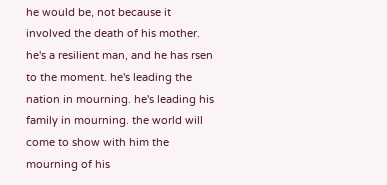he would be, not because it involved the death of his mother. he's a resilient man, and he has rsen to the moment. he's leading the nation in mourning. he's leading his family in mourning. the world will come to show with him the mourning of his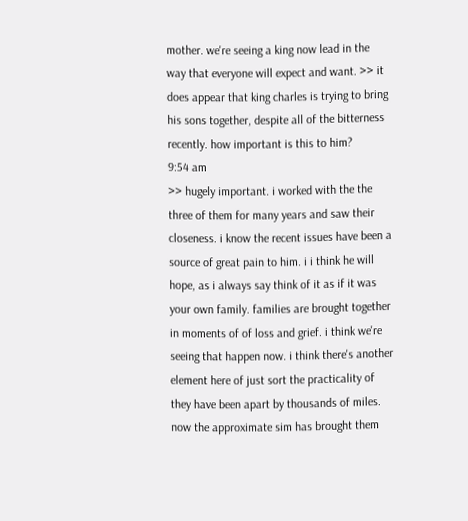mother. we're seeing a king now lead in the way that everyone will expect and want. >> it does appear that king charles is trying to bring his sons together, despite all of the bitterness recently. how important is this to him?
9:54 am
>> hugely important. i worked with the the three of them for many years and saw their closeness. i know the recent issues have been a source of great pain to him. i i think he will hope, as i always say think of it as if it was your own family. families are brought together in moments of of loss and grief. i think we're seeing that happen now. i think there's another element here of just sort the practicality of they have been apart by thousands of miles. now the approximate sim has brought them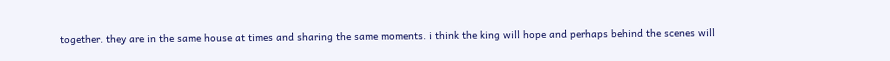together. they are in the same house at times and sharing the same moments. i think the king will hope and perhaps behind the scenes will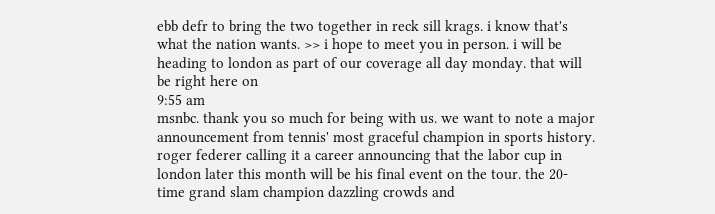ebb defr to bring the two together in reck sill krags. i know that's what the nation wants. >> i hope to meet you in person. i will be heading to london as part of our coverage all day monday. that will be right here on
9:55 am
msnbc. thank you so much for being with us. we want to note a major announcement from tennis' most graceful champion in sports history. roger federer calling it a career announcing that the labor cup in london later this month will be his final event on the tour. the 20-time grand slam champion dazzling crowds and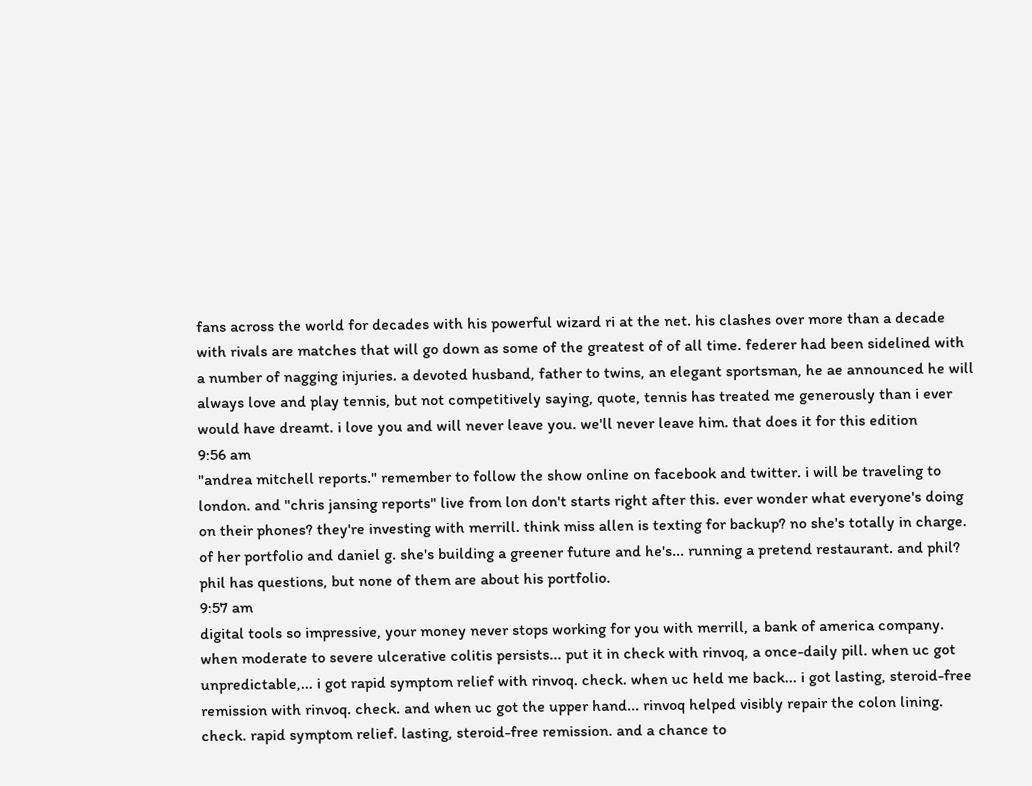fans across the world for decades with his powerful wizard ri at the net. his clashes over more than a decade with rivals are matches that will go down as some of the greatest of of all time. federer had been sidelined with a number of nagging injuries. a devoted husband, father to twins, an elegant sportsman, he ae announced he will always love and play tennis, but not competitively saying, quote, tennis has treated me generously than i ever would have dreamt. i love you and will never leave you. we'll never leave him. that does it for this edition
9:56 am
"andrea mitchell reports." remember to follow the show online on facebook and twitter. i will be traveling to london. and "chris jansing reports" live from lon don't starts right after this. ever wonder what everyone's doing on their phones? they're investing with merrill. think miss allen is texting for backup? no she's totally in charge. of her portfolio and daniel g. she's building a greener future and he's... running a pretend restaurant. and phil? phil has questions, but none of them are about his portfolio.
9:57 am
digital tools so impressive, your money never stops working for you with merrill, a bank of america company. when moderate to severe ulcerative colitis persists... put it in check with rinvoq, a once-daily pill. when uc got unpredictable,... i got rapid symptom relief with rinvoq. check. when uc held me back... i got lasting, steroid-free remission with rinvoq. check. and when uc got the upper hand... rinvoq helped visibly repair the colon lining. check. rapid symptom relief. lasting, steroid-free remission. and a chance to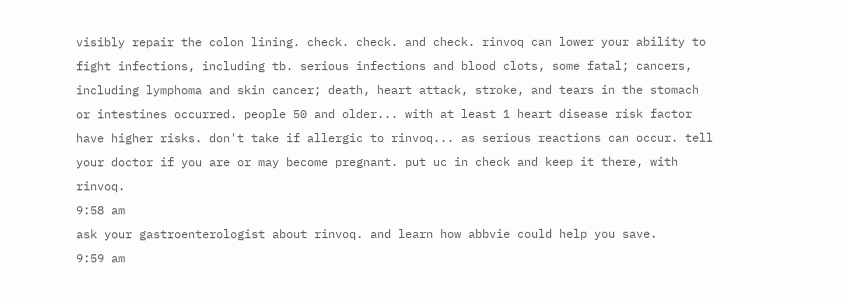visibly repair the colon lining. check. check. and check. rinvoq can lower your ability to fight infections, including tb. serious infections and blood clots, some fatal; cancers, including lymphoma and skin cancer; death, heart attack, stroke, and tears in the stomach or intestines occurred. people 50 and older... with at least 1 heart disease risk factor have higher risks. don't take if allergic to rinvoq... as serious reactions can occur. tell your doctor if you are or may become pregnant. put uc in check and keep it there, with rinvoq.
9:58 am
ask your gastroenterologist about rinvoq. and learn how abbvie could help you save.
9:59 am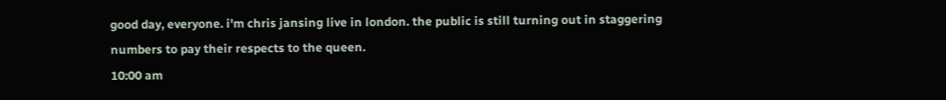good day, everyone. i'm chris jansing live in london. the public is still turning out in staggering numbers to pay their respects to the queen.
10:00 am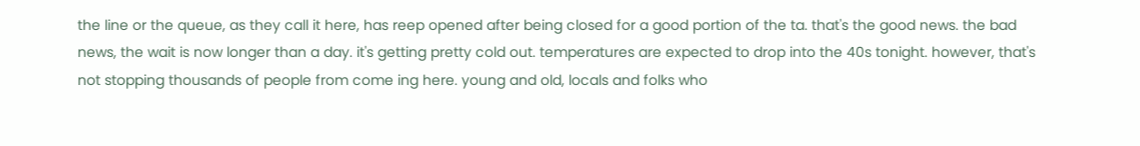the line or the queue, as they call it here, has reep opened after being closed for a good portion of the ta. that's the good news. the bad news, the wait is now longer than a day. it's getting pretty cold out. temperatures are expected to drop into the 40s tonight. however, that's not stopping thousands of people from come ing here. young and old, locals and folks who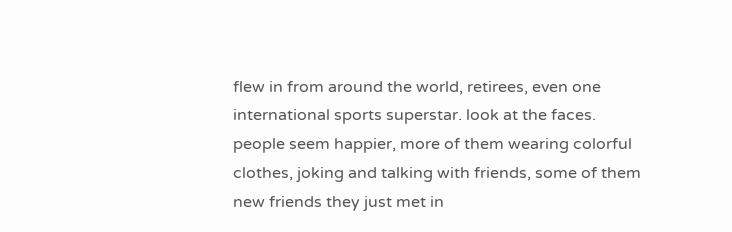flew in from around the world, retirees, even one international sports superstar. look at the faces. people seem happier, more of them wearing colorful clothes, joking and talking with friends, some of them new friends they just met in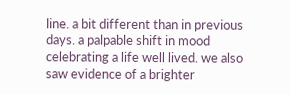line. a bit different than in previous days. a palpable shift in mood celebrating a life well lived. we also saw evidence of a brighter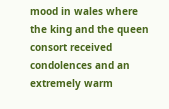mood in wales where the king and the queen consort received condolences and an extremely warm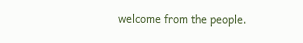welcome from the people.